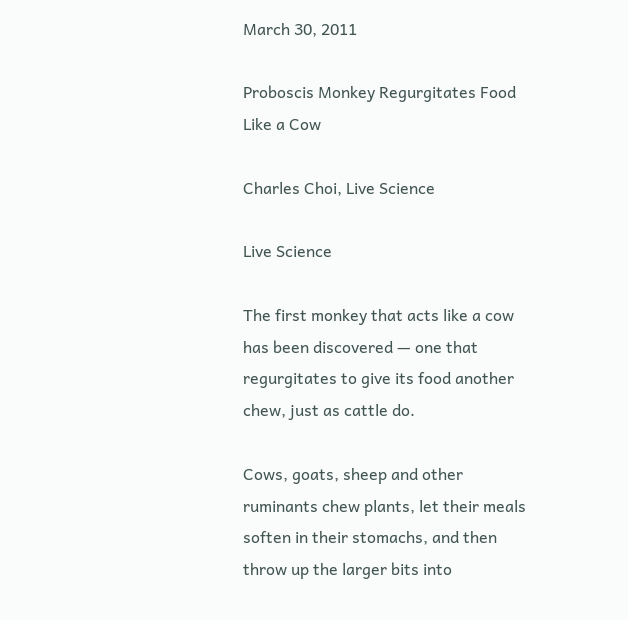March 30, 2011

Proboscis Monkey Regurgitates Food Like a Cow

Charles Choi, Live Science

Live Science

The first monkey that acts like a cow has been discovered — one that regurgitates to give its food another chew, just as cattle do.

Cows, goats, sheep and other ruminants chew plants, let their meals soften in their stomachs, and then throw up the larger bits into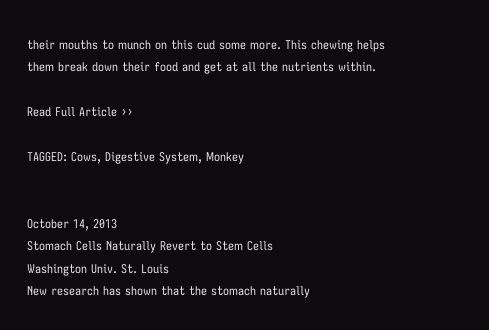their mouths to munch on this cud some more. This chewing helps them break down their food and get at all the nutrients within.

Read Full Article ››

TAGGED: Cows, Digestive System, Monkey


October 14, 2013
Stomach Cells Naturally Revert to Stem Cells
Washington Univ. St. Louis
New research has shown that the stomach naturally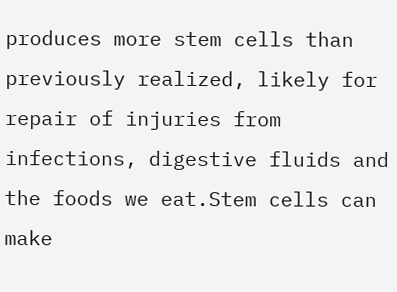produces more stem cells than previously realized, likely for repair of injuries from infections, digestive fluids and the foods we eat.Stem cells can make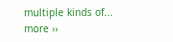multiple kinds of... more ››